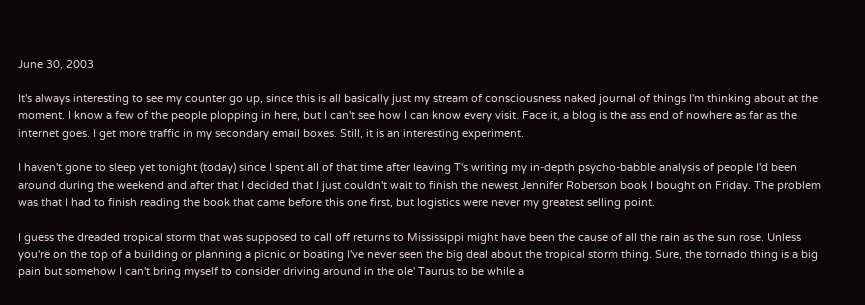June 30, 2003

It's always interesting to see my counter go up, since this is all basically just my stream of consciousness naked journal of things I'm thinking about at the moment. I know a few of the people plopping in here, but I can't see how I can know every visit. Face it, a blog is the ass end of nowhere as far as the internet goes. I get more traffic in my secondary email boxes. Still, it is an interesting experiment.

I haven't gone to sleep yet tonight (today) since I spent all of that time after leaving T's writing my in-depth psycho-babble analysis of people I'd been around during the weekend and after that I decided that I just couldn't wait to finish the newest Jennifer Roberson book I bought on Friday. The problem was that I had to finish reading the book that came before this one first, but logistics were never my greatest selling point.

I guess the dreaded tropical storm that was supposed to call off returns to Mississippi might have been the cause of all the rain as the sun rose. Unless you're on the top of a building or planning a picnic or boating I've never seen the big deal about the tropical storm thing. Sure, the tornado thing is a big pain but somehow I can't bring myself to consider driving around in the ole' Taurus to be while a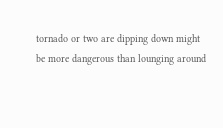tornado or two are dipping down might be more dangerous than lounging around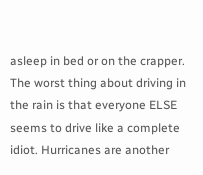asleep in bed or on the crapper. The worst thing about driving in the rain is that everyone ELSE seems to drive like a complete idiot. Hurricanes are another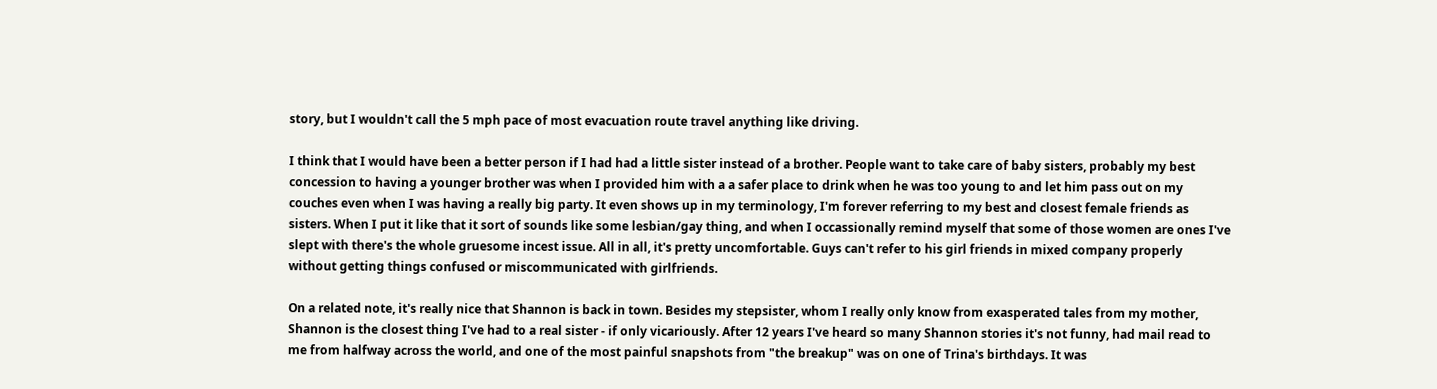story, but I wouldn't call the 5 mph pace of most evacuation route travel anything like driving.

I think that I would have been a better person if I had had a little sister instead of a brother. People want to take care of baby sisters, probably my best concession to having a younger brother was when I provided him with a a safer place to drink when he was too young to and let him pass out on my couches even when I was having a really big party. It even shows up in my terminology, I'm forever referring to my best and closest female friends as sisters. When I put it like that it sort of sounds like some lesbian/gay thing, and when I occassionally remind myself that some of those women are ones I've slept with there's the whole gruesome incest issue. All in all, it's pretty uncomfortable. Guys can't refer to his girl friends in mixed company properly without getting things confused or miscommunicated with girlfriends.

On a related note, it's really nice that Shannon is back in town. Besides my stepsister, whom I really only know from exasperated tales from my mother, Shannon is the closest thing I've had to a real sister - if only vicariously. After 12 years I've heard so many Shannon stories it's not funny, had mail read to me from halfway across the world, and one of the most painful snapshots from "the breakup" was on one of Trina's birthdays. It was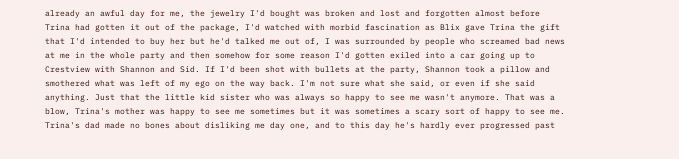already an awful day for me, the jewelry I'd bought was broken and lost and forgotten almost before Trina had gotten it out of the package, I'd watched with morbid fascination as Blix gave Trina the gift that I'd intended to buy her but he'd talked me out of, I was surrounded by people who screamed bad news at me in the whole party and then somehow for some reason I'd gotten exiled into a car going up to Crestview with Shannon and Sid. If I'd been shot with bullets at the party, Shannon took a pillow and smothered what was left of my ego on the way back. I'm not sure what she said, or even if she said anything. Just that the little kid sister who was always so happy to see me wasn't anymore. That was a blow, Trina's mother was happy to see me sometimes but it was sometimes a scary sort of happy to see me. Trina's dad made no bones about disliking me day one, and to this day he's hardly ever progressed past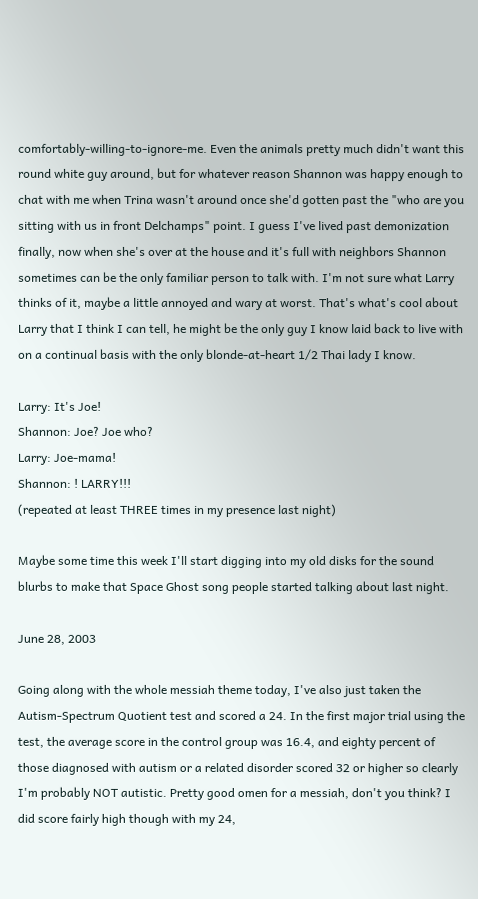comfortably-willing-to-ignore-me. Even the animals pretty much didn't want this round white guy around, but for whatever reason Shannon was happy enough to chat with me when Trina wasn't around once she'd gotten past the "who are you sitting with us in front Delchamps" point. I guess I've lived past demonization finally, now when she's over at the house and it's full with neighbors Shannon sometimes can be the only familiar person to talk with. I'm not sure what Larry thinks of it, maybe a little annoyed and wary at worst. That's what's cool about Larry that I think I can tell, he might be the only guy I know laid back to live with on a continual basis with the only blonde-at-heart 1/2 Thai lady I know.

Larry: It's Joe!
Shannon: Joe? Joe who?
Larry: Joe-mama!
Shannon: ! LARRY!!!
(repeated at least THREE times in my presence last night)

Maybe some time this week I'll start digging into my old disks for the sound blurbs to make that Space Ghost song people started talking about last night.

June 28, 2003

Going along with the whole messiah theme today, I've also just taken the Autism-Spectrum Quotient test and scored a 24. In the first major trial using the test, the average score in the control group was 16.4, and eighty percent of those diagnosed with autism or a related disorder scored 32 or higher so clearly I'm probably NOT autistic. Pretty good omen for a messiah, don't you think? I did score fairly high though with my 24,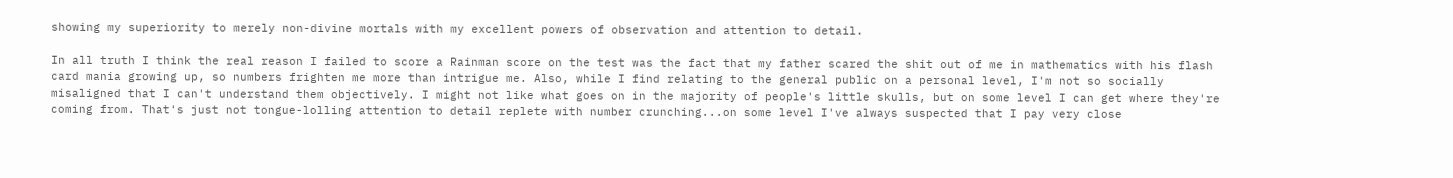showing my superiority to merely non-divine mortals with my excellent powers of observation and attention to detail.

In all truth I think the real reason I failed to score a Rainman score on the test was the fact that my father scared the shit out of me in mathematics with his flash card mania growing up, so numbers frighten me more than intrigue me. Also, while I find relating to the general public on a personal level, I'm not so socially misaligned that I can't understand them objectively. I might not like what goes on in the majority of people's little skulls, but on some level I can get where they're coming from. That's just not tongue-lolling attention to detail replete with number crunching...on some level I've always suspected that I pay very close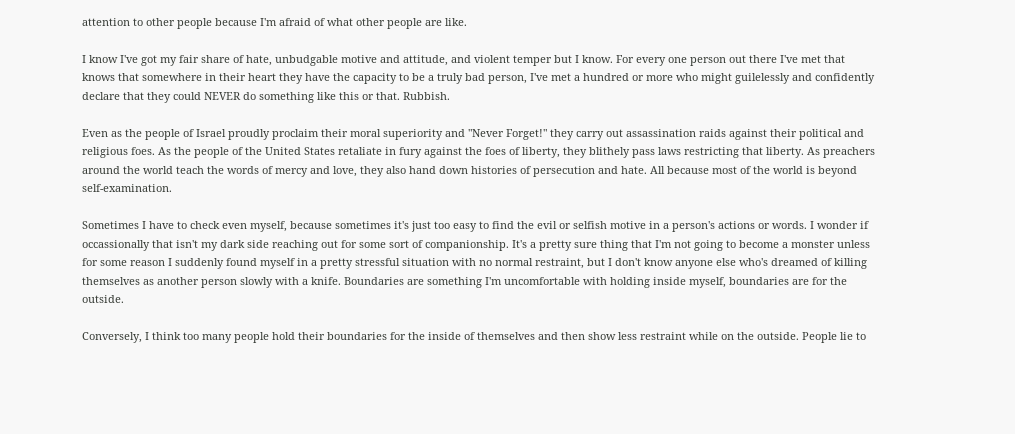attention to other people because I'm afraid of what other people are like.

I know I've got my fair share of hate, unbudgable motive and attitude, and violent temper but I know. For every one person out there I've met that knows that somewhere in their heart they have the capacity to be a truly bad person, I've met a hundred or more who might guilelessly and confidently declare that they could NEVER do something like this or that. Rubbish.

Even as the people of Israel proudly proclaim their moral superiority and "Never Forget!" they carry out assassination raids against their political and religious foes. As the people of the United States retaliate in fury against the foes of liberty, they blithely pass laws restricting that liberty. As preachers around the world teach the words of mercy and love, they also hand down histories of persecution and hate. All because most of the world is beyond self-examination.

Sometimes I have to check even myself, because sometimes it's just too easy to find the evil or selfish motive in a person's actions or words. I wonder if occassionally that isn't my dark side reaching out for some sort of companionship. It's a pretty sure thing that I'm not going to become a monster unless for some reason I suddenly found myself in a pretty stressful situation with no normal restraint, but I don't know anyone else who's dreamed of killing themselves as another person slowly with a knife. Boundaries are something I'm uncomfortable with holding inside myself, boundaries are for the outside.

Conversely, I think too many people hold their boundaries for the inside of themselves and then show less restraint while on the outside. People lie to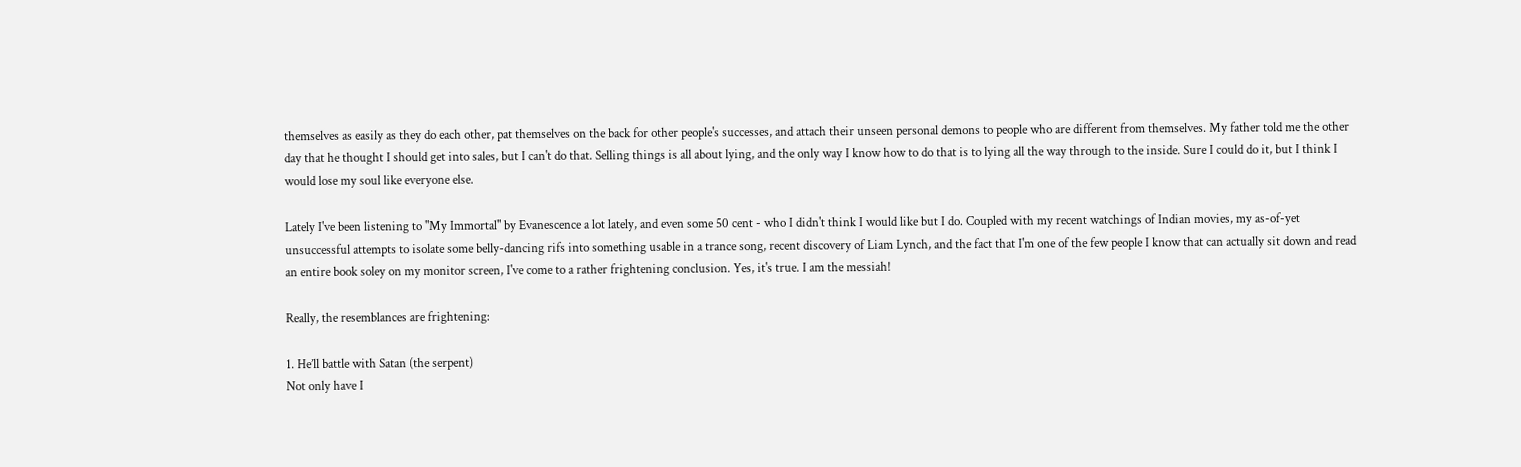themselves as easily as they do each other, pat themselves on the back for other people's successes, and attach their unseen personal demons to people who are different from themselves. My father told me the other day that he thought I should get into sales, but I can't do that. Selling things is all about lying, and the only way I know how to do that is to lying all the way through to the inside. Sure I could do it, but I think I would lose my soul like everyone else.

Lately I've been listening to "My Immortal" by Evanescence a lot lately, and even some 50 cent - who I didn't think I would like but I do. Coupled with my recent watchings of Indian movies, my as-of-yet unsuccessful attempts to isolate some belly-dancing rifs into something usable in a trance song, recent discovery of Liam Lynch, and the fact that I'm one of the few people I know that can actually sit down and read an entire book soley on my monitor screen, I've come to a rather frightening conclusion. Yes, it's true. I am the messiah!

Really, the resemblances are frightening:

1. He’ll battle with Satan (the serpent)
Not only have I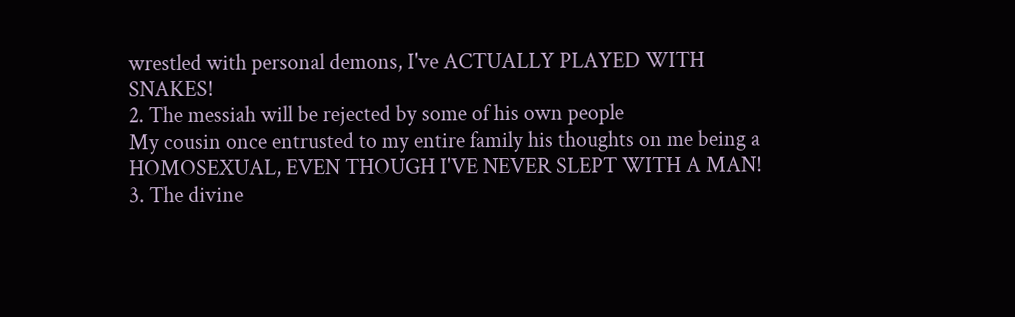wrestled with personal demons, I've ACTUALLY PLAYED WITH SNAKES!
2. The messiah will be rejected by some of his own people
My cousin once entrusted to my entire family his thoughts on me being a HOMOSEXUAL, EVEN THOUGH I'VE NEVER SLEPT WITH A MAN!
3. The divine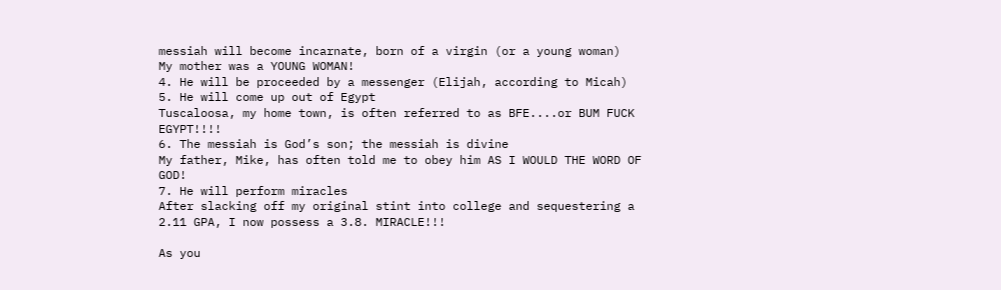messiah will become incarnate, born of a virgin (or a young woman)
My mother was a YOUNG WOMAN!
4. He will be proceeded by a messenger (Elijah, according to Micah)
5. He will come up out of Egypt
Tuscaloosa, my home town, is often referred to as BFE....or BUM FUCK EGYPT!!!!
6. The messiah is God’s son; the messiah is divine
My father, Mike, has often told me to obey him AS I WOULD THE WORD OF GOD!
7. He will perform miracles
After slacking off my original stint into college and sequestering a 2.11 GPA, I now possess a 3.8. MIRACLE!!!

As you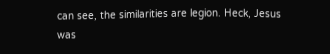can see, the similarities are legion. Heck, Jesus was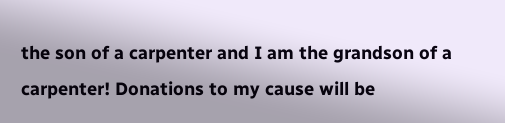the son of a carpenter and I am the grandson of a carpenter! Donations to my cause will be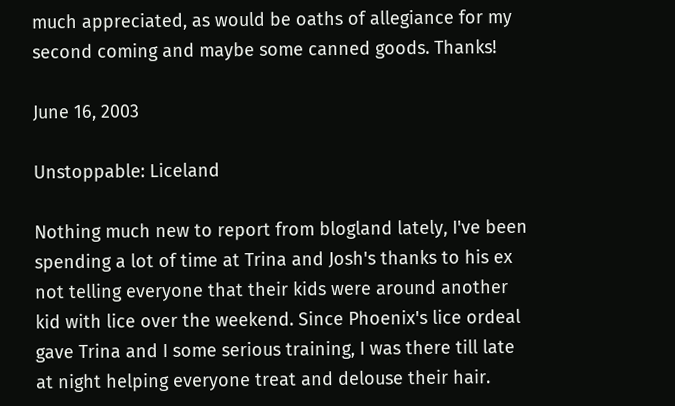much appreciated, as would be oaths of allegiance for my second coming and maybe some canned goods. Thanks!

June 16, 2003

Unstoppable: Liceland

Nothing much new to report from blogland lately, I've been spending a lot of time at Trina and Josh's thanks to his ex not telling everyone that their kids were around another kid with lice over the weekend. Since Phoenix's lice ordeal gave Trina and I some serious training, I was there till late at night helping everyone treat and delouse their hair.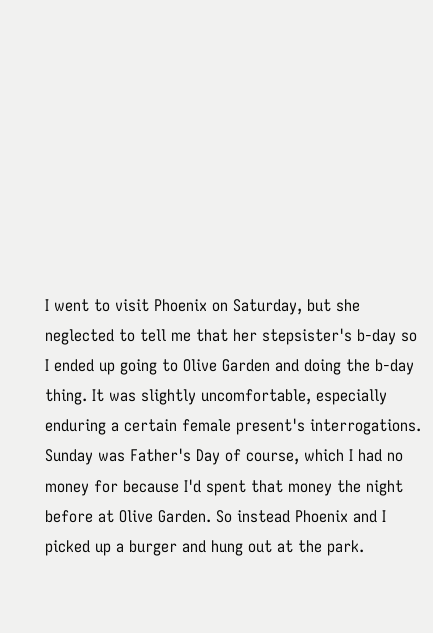I went to visit Phoenix on Saturday, but she neglected to tell me that her stepsister's b-day so I ended up going to Olive Garden and doing the b-day thing. It was slightly uncomfortable, especially enduring a certain female present's interrogations. Sunday was Father's Day of course, which I had no money for because I'd spent that money the night before at Olive Garden. So instead Phoenix and I picked up a burger and hung out at the park.